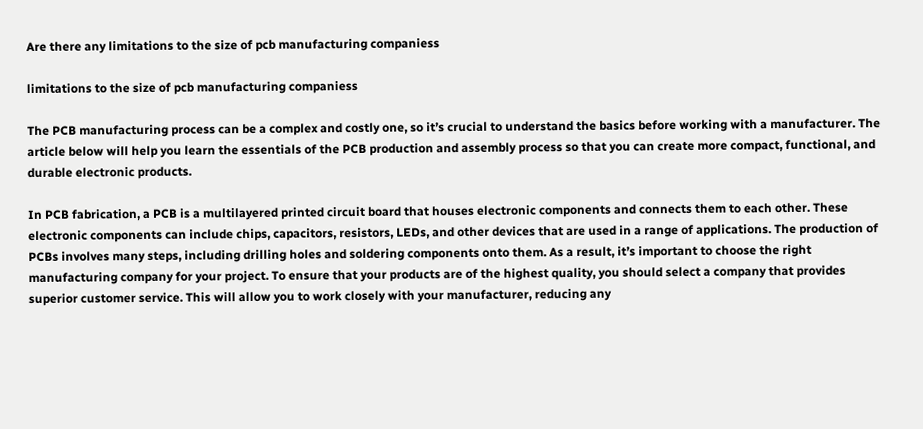Are there any limitations to the size of pcb manufacturing companiess

limitations to the size of pcb manufacturing companiess

The PCB manufacturing process can be a complex and costly one, so it’s crucial to understand the basics before working with a manufacturer. The article below will help you learn the essentials of the PCB production and assembly process so that you can create more compact, functional, and durable electronic products.

In PCB fabrication, a PCB is a multilayered printed circuit board that houses electronic components and connects them to each other. These electronic components can include chips, capacitors, resistors, LEDs, and other devices that are used in a range of applications. The production of PCBs involves many steps, including drilling holes and soldering components onto them. As a result, it’s important to choose the right manufacturing company for your project. To ensure that your products are of the highest quality, you should select a company that provides superior customer service. This will allow you to work closely with your manufacturer, reducing any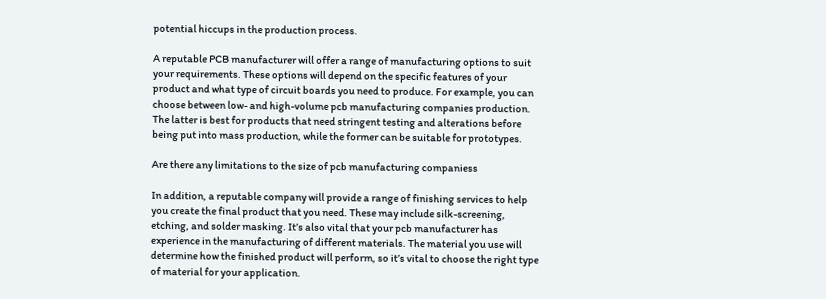potential hiccups in the production process.

A reputable PCB manufacturer will offer a range of manufacturing options to suit your requirements. These options will depend on the specific features of your product and what type of circuit boards you need to produce. For example, you can choose between low- and high-volume pcb manufacturing companies production. The latter is best for products that need stringent testing and alterations before being put into mass production, while the former can be suitable for prototypes.

Are there any limitations to the size of pcb manufacturing companiess

In addition, a reputable company will provide a range of finishing services to help you create the final product that you need. These may include silk-screening, etching, and solder masking. It’s also vital that your pcb manufacturer has experience in the manufacturing of different materials. The material you use will determine how the finished product will perform, so it’s vital to choose the right type of material for your application.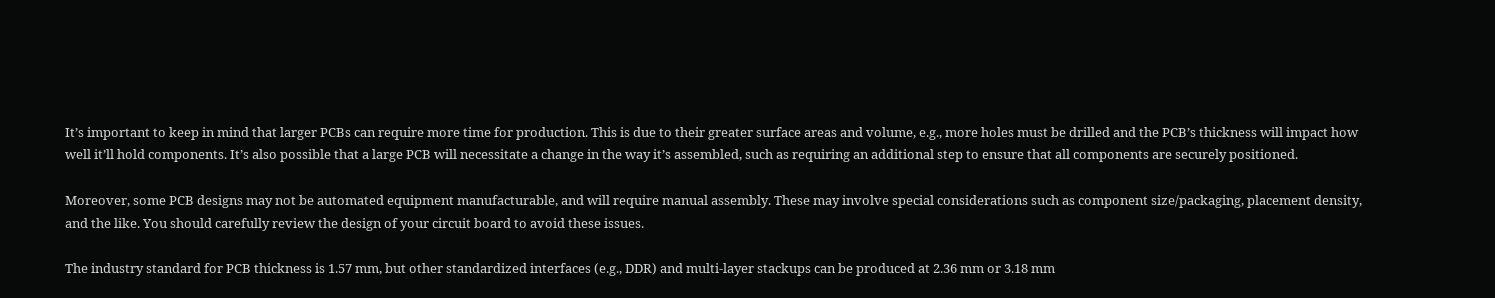It’s important to keep in mind that larger PCBs can require more time for production. This is due to their greater surface areas and volume, e.g., more holes must be drilled and the PCB’s thickness will impact how well it’ll hold components. It’s also possible that a large PCB will necessitate a change in the way it’s assembled, such as requiring an additional step to ensure that all components are securely positioned.

Moreover, some PCB designs may not be automated equipment manufacturable, and will require manual assembly. These may involve special considerations such as component size/packaging, placement density, and the like. You should carefully review the design of your circuit board to avoid these issues.

The industry standard for PCB thickness is 1.57 mm, but other standardized interfaces (e.g., DDR) and multi-layer stackups can be produced at 2.36 mm or 3.18 mm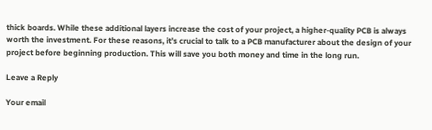thick boards. While these additional layers increase the cost of your project, a higher-quality PCB is always worth the investment. For these reasons, it’s crucial to talk to a PCB manufacturer about the design of your project before beginning production. This will save you both money and time in the long run.

Leave a Reply

Your email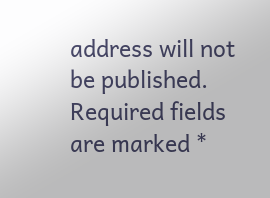address will not be published. Required fields are marked *